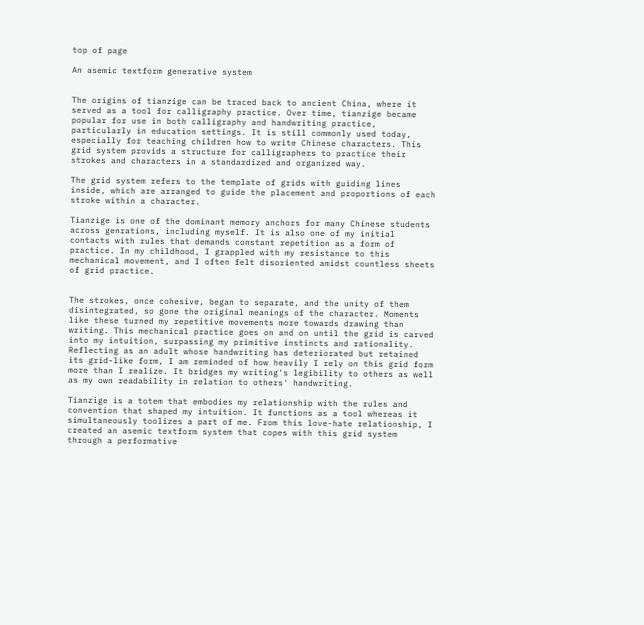top of page

An asemic textform generative system


The origins of tianzige can be traced back to ancient China, where it served as a tool for calligraphy practice. Over time, tianzige became popular for use in both calligraphy and handwriting practice, particularly in education settings. It is still commonly used today, especially for teaching children how to write Chinese characters. This grid system provids a structure for calligraphers to practice their strokes and characters in a standardized and organized way.

The grid system refers to the template of grids with guiding lines inside, which are arranged to guide the placement and proportions of each stroke within a character.

Tianzige is one of the dominant memory anchors for many Chinese students across genrations, including myself. It is also one of my initial contacts with rules that demands constant repetition as a form of practice. In my childhood, I grappled with my resistance to this mechanical movement, and I often felt disoriented amidst countless sheets of grid practice.


The strokes, once cohesive, began to separate, and the unity of them disintegrated, so gone the original meanings of the character. Moments like these turned my repetitive movements more towards drawing than writing. This mechanical practice goes on and on until the grid is carved into my intuition, surpassing my primitive instincts and rationality. Reflecting as an adult whose handwriting has deteriorated but retained its grid-like form, I am reminded of how heavily I rely on this grid form more than I realize. It bridges my writing's legibility to others as well as my own readability in relation to others' handwriting.

Tianzige is a totem that embodies my relationship with the rules and convention that shaped my intuition. It functions as a tool whereas it simultaneously toolizes a part of me. From this love-hate relationship, I created an asemic textform system that copes with this grid system through a performative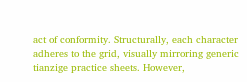act of conformity. Structurally, each character adheres to the grid, visually mirroring generic tianzige practice sheets. However,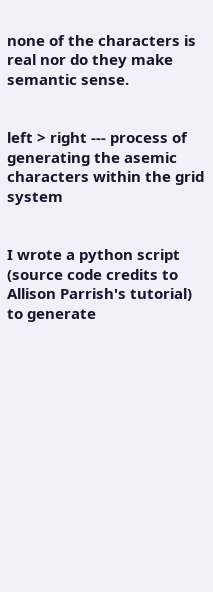none of the characters is real nor do they make semantic sense.


left > right --- process of generating the asemic characters within the grid system


I wrote a python script (source code credits to Allison Parrish's tutorial) to generate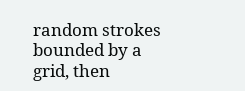random strokes bounded by a grid, then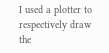I used a plotter to respectively draw the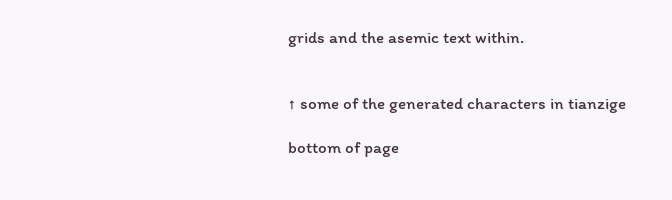grids and the asemic text within.


↑ some of the generated characters in tianzige

bottom of page